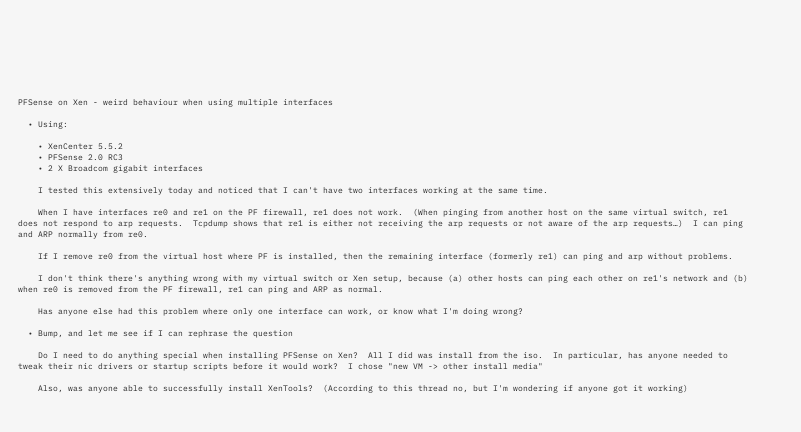PFSense on Xen - weird behaviour when using multiple interfaces

  • Using:

    • XenCenter 5.5.2
    • PFSense 2.0 RC3
    • 2 X Broadcom gigabit interfaces

    I tested this extensively today and noticed that I can't have two interfaces working at the same time.

    When I have interfaces re0 and re1 on the PF firewall, re1 does not work.  (When pinging from another host on the same virtual switch, re1 does not respond to arp requests.  Tcpdump shows that re1 is either not receiving the arp requests or not aware of the arp requests…)  I can ping and ARP normally from re0.

    If I remove re0 from the virtual host where PF is installed, then the remaining interface (formerly re1) can ping and arp without problems.

    I don't think there's anything wrong with my virtual switch or Xen setup, because (a) other hosts can ping each other on re1's network and (b) when re0 is removed from the PF firewall, re1 can ping and ARP as normal.

    Has anyone else had this problem where only one interface can work, or know what I'm doing wrong?

  • Bump, and let me see if I can rephrase the question

    Do I need to do anything special when installing PFSense on Xen?  All I did was install from the iso.  In particular, has anyone needed to tweak their nic drivers or startup scripts before it would work?  I chose "new VM -> other install media"

    Also, was anyone able to successfully install XenTools?  (According to this thread no, but I'm wondering if anyone got it working)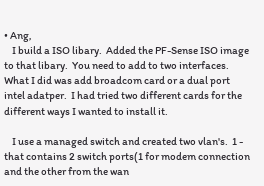• Ang,
    I build a ISO libary.  Added the PF-Sense ISO image to that libary.  You need to add to two interfaces.  What I did was add broadcom card or a dual port intel adatper.  I had tried two different cards for the different ways I wanted to install it.

    I use a managed switch and created two vlan's.  1 - that contains 2 switch ports(1 for modem connection and the other from the wan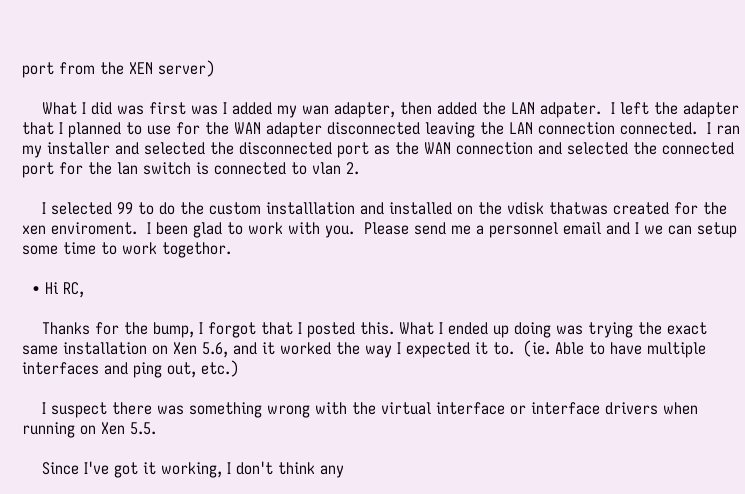port from the XEN server)

    What I did was first was I added my wan adapter, then added the LAN adpater.  I left the adapter that I planned to use for the WAN adapter disconnected leaving the LAN connection connected.  I ran my installer and selected the disconnected port as the WAN connection and selected the connected port for the lan switch is connected to vlan 2.

    I selected 99 to do the custom installlation and installed on the vdisk thatwas created for the xen enviroment.  I been glad to work with you.  Please send me a personnel email and I we can setup some time to work togethor.

  • Hi RC,

    Thanks for the bump, I forgot that I posted this. What I ended up doing was trying the exact same installation on Xen 5.6, and it worked the way I expected it to.  (ie. Able to have multiple interfaces and ping out, etc.)

    I suspect there was something wrong with the virtual interface or interface drivers when running on Xen 5.5.

    Since I've got it working, I don't think any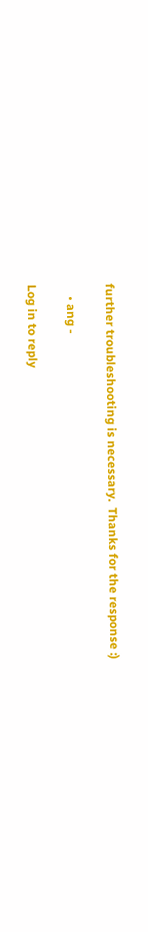further troubleshooting is necessary.  Thanks for the response :)

    • ang -

Log in to reply